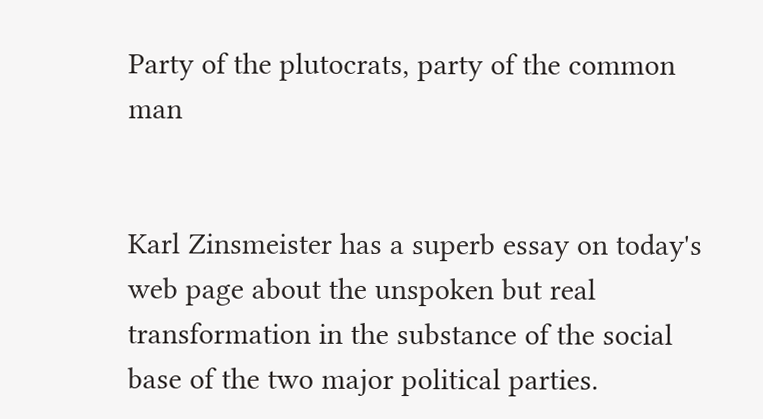Party of the plutocrats, party of the common man


Karl Zinsmeister has a superb essay on today's web page about the unspoken but real transformation in the substance of the social base of the two major political parties.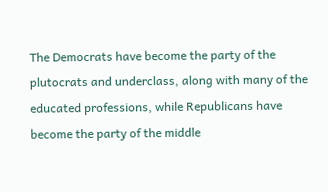The Democrats have become the party of the plutocrats and underclass, along with many of the educated professions, while Republicans have become the party of the middle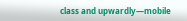class and upwardly—mobile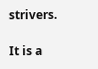strivers.

It is a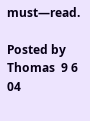must—read.

Posted by Thomas  9 6 04